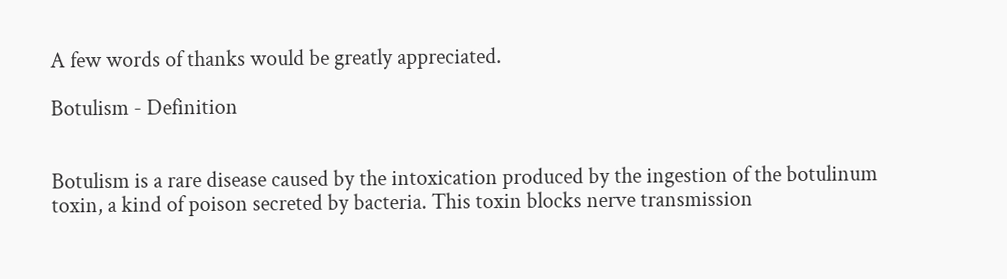A few words of thanks would be greatly appreciated.

Botulism - Definition


Botulism is a rare disease caused by the intoxication produced by the ingestion of the botulinum toxin, a kind of poison secreted by bacteria. This toxin blocks nerve transmission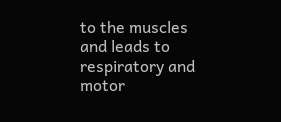to the muscles and leads to respiratory and motor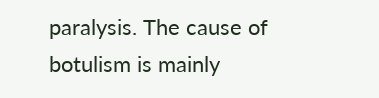paralysis. The cause of botulism is mainly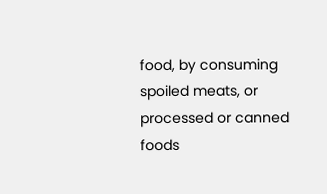food, by consuming spoiled meats, or processed or canned foods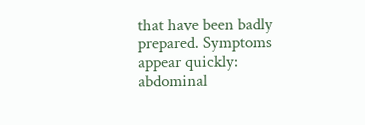that have been badly prepared. Symptoms appear quickly: abdominal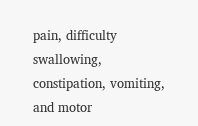pain, difficulty swallowing, constipation, vomiting, and motor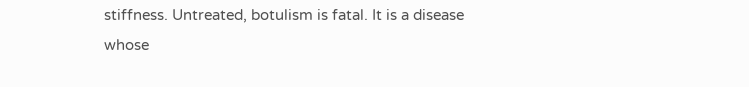stiffness. Untreated, botulism is fatal. It is a disease whose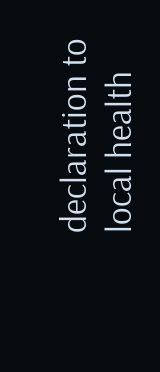declaration to local health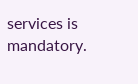services is mandatory.